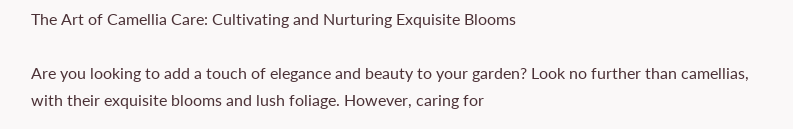The Art of Camellia Care: Cultivating and Nurturing Exquisite Blooms

Are you looking to add a touch of elegance and beauty to your garden? Look no further than camellias, with their exquisite blooms and lush foliage. However, caring for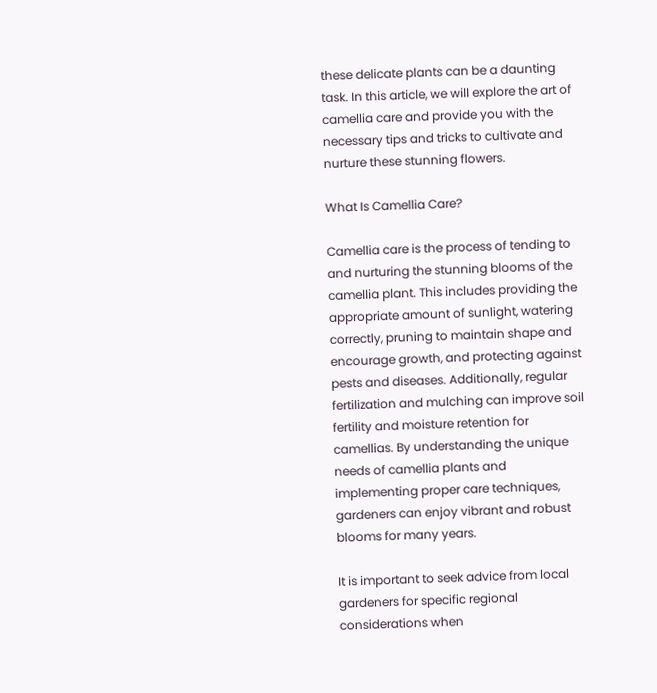these delicate plants can be a daunting task. In this article, we will explore the art of camellia care and provide you with the necessary tips and tricks to cultivate and nurture these stunning flowers.

What Is Camellia Care?

Camellia care is the process of tending to and nurturing the stunning blooms of the camellia plant. This includes providing the appropriate amount of sunlight, watering correctly, pruning to maintain shape and encourage growth, and protecting against pests and diseases. Additionally, regular fertilization and mulching can improve soil fertility and moisture retention for camellias. By understanding the unique needs of camellia plants and implementing proper care techniques, gardeners can enjoy vibrant and robust blooms for many years.

It is important to seek advice from local gardeners for specific regional considerations when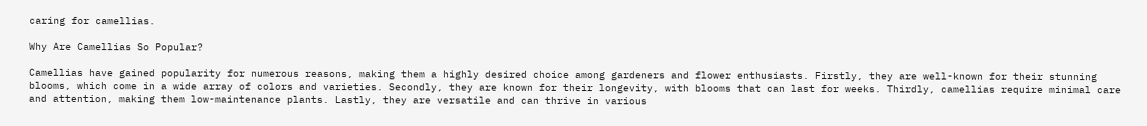caring for camellias.

Why Are Camellias So Popular?

Camellias have gained popularity for numerous reasons, making them a highly desired choice among gardeners and flower enthusiasts. Firstly, they are well-known for their stunning blooms, which come in a wide array of colors and varieties. Secondly, they are known for their longevity, with blooms that can last for weeks. Thirdly, camellias require minimal care and attention, making them low-maintenance plants. Lastly, they are versatile and can thrive in various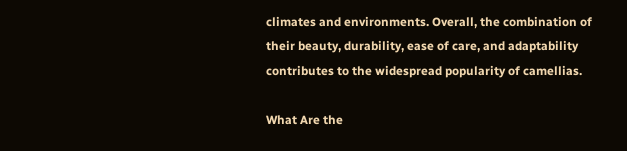climates and environments. Overall, the combination of their beauty, durability, ease of care, and adaptability contributes to the widespread popularity of camellias.

What Are the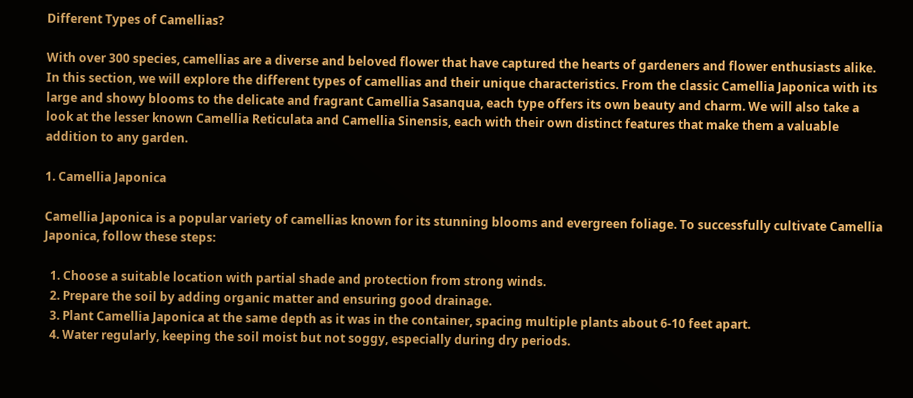Different Types of Camellias?

With over 300 species, camellias are a diverse and beloved flower that have captured the hearts of gardeners and flower enthusiasts alike. In this section, we will explore the different types of camellias and their unique characteristics. From the classic Camellia Japonica with its large and showy blooms to the delicate and fragrant Camellia Sasanqua, each type offers its own beauty and charm. We will also take a look at the lesser known Camellia Reticulata and Camellia Sinensis, each with their own distinct features that make them a valuable addition to any garden.

1. Camellia Japonica

Camellia Japonica is a popular variety of camellias known for its stunning blooms and evergreen foliage. To successfully cultivate Camellia Japonica, follow these steps:

  1. Choose a suitable location with partial shade and protection from strong winds.
  2. Prepare the soil by adding organic matter and ensuring good drainage.
  3. Plant Camellia Japonica at the same depth as it was in the container, spacing multiple plants about 6-10 feet apart.
  4. Water regularly, keeping the soil moist but not soggy, especially during dry periods.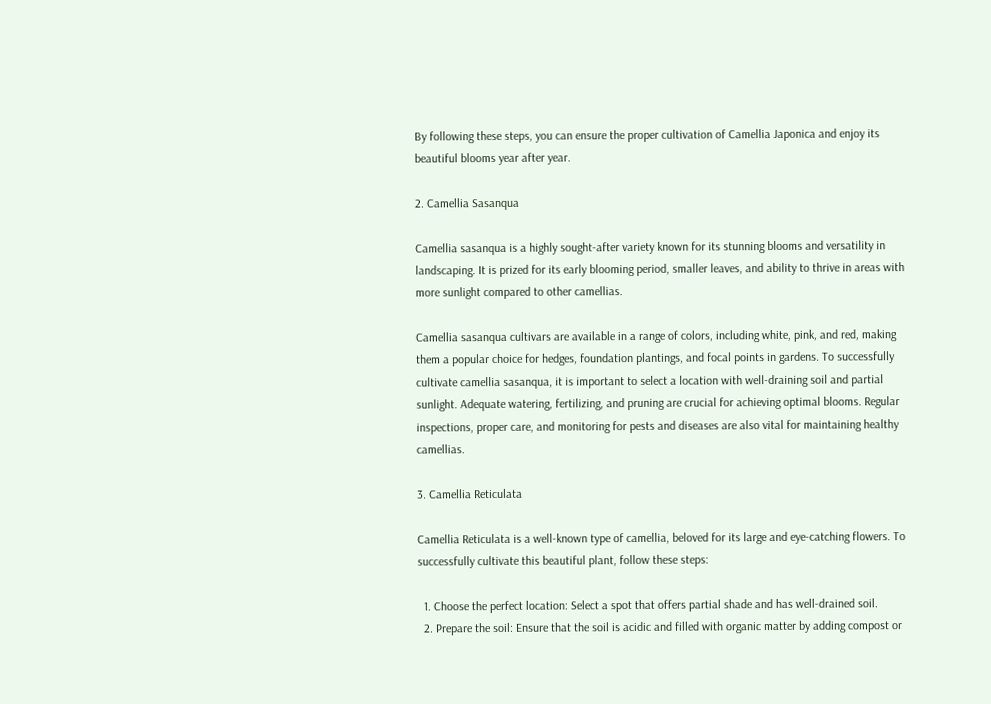By following these steps, you can ensure the proper cultivation of Camellia Japonica and enjoy its beautiful blooms year after year.

2. Camellia Sasanqua

Camellia sasanqua is a highly sought-after variety known for its stunning blooms and versatility in landscaping. It is prized for its early blooming period, smaller leaves, and ability to thrive in areas with more sunlight compared to other camellias.

Camellia sasanqua cultivars are available in a range of colors, including white, pink, and red, making them a popular choice for hedges, foundation plantings, and focal points in gardens. To successfully cultivate camellia sasanqua, it is important to select a location with well-draining soil and partial sunlight. Adequate watering, fertilizing, and pruning are crucial for achieving optimal blooms. Regular inspections, proper care, and monitoring for pests and diseases are also vital for maintaining healthy camellias.

3. Camellia Reticulata

Camellia Reticulata is a well-known type of camellia, beloved for its large and eye-catching flowers. To successfully cultivate this beautiful plant, follow these steps:

  1. Choose the perfect location: Select a spot that offers partial shade and has well-drained soil.
  2. Prepare the soil: Ensure that the soil is acidic and filled with organic matter by adding compost or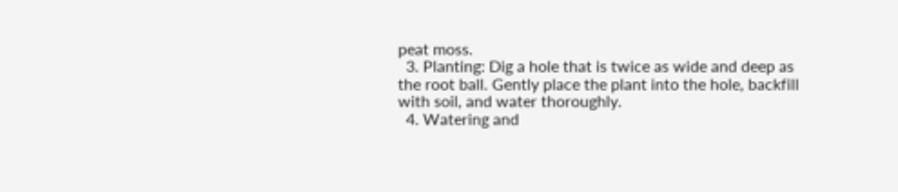peat moss.
  3. Planting: Dig a hole that is twice as wide and deep as the root ball. Gently place the plant into the hole, backfill with soil, and water thoroughly.
  4. Watering and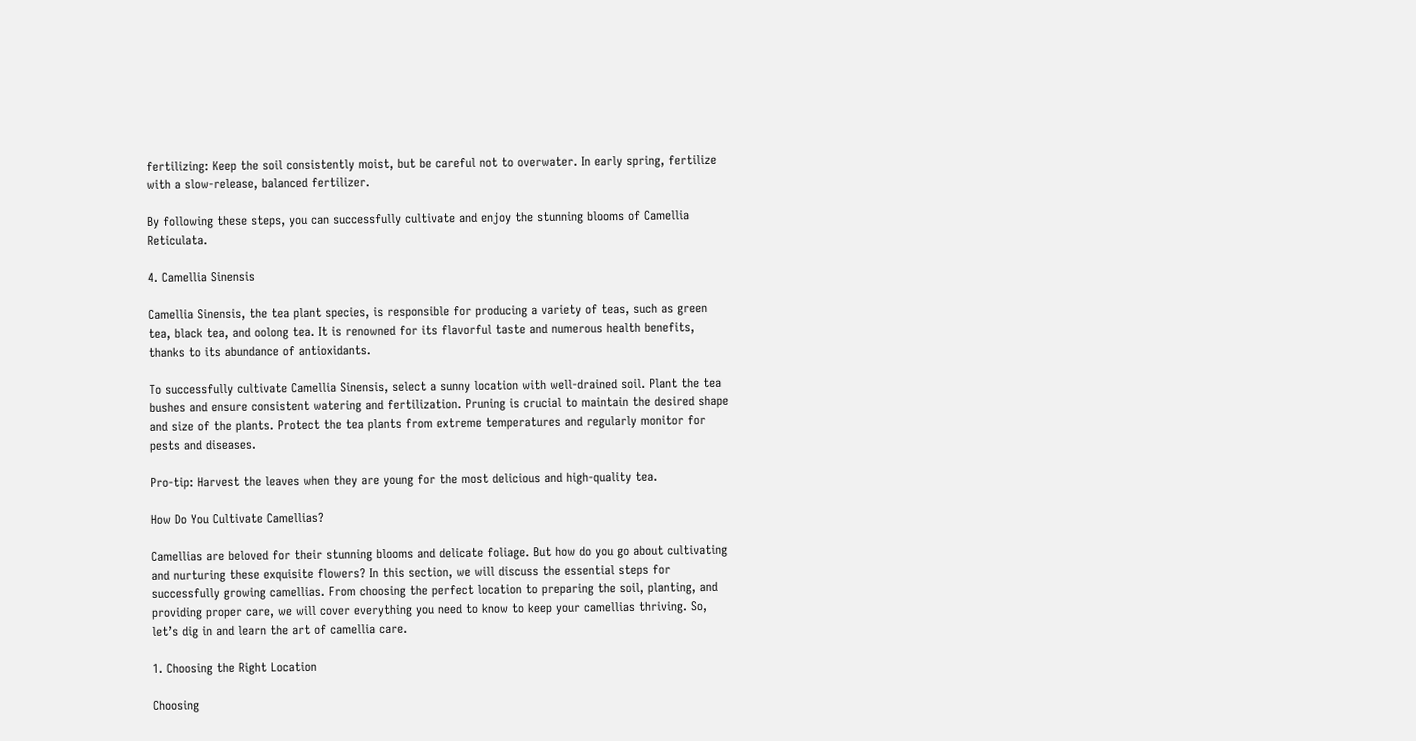fertilizing: Keep the soil consistently moist, but be careful not to overwater. In early spring, fertilize with a slow-release, balanced fertilizer.

By following these steps, you can successfully cultivate and enjoy the stunning blooms of Camellia Reticulata.

4. Camellia Sinensis

Camellia Sinensis, the tea plant species, is responsible for producing a variety of teas, such as green tea, black tea, and oolong tea. It is renowned for its flavorful taste and numerous health benefits, thanks to its abundance of antioxidants.

To successfully cultivate Camellia Sinensis, select a sunny location with well-drained soil. Plant the tea bushes and ensure consistent watering and fertilization. Pruning is crucial to maintain the desired shape and size of the plants. Protect the tea plants from extreme temperatures and regularly monitor for pests and diseases.

Pro-tip: Harvest the leaves when they are young for the most delicious and high-quality tea.

How Do You Cultivate Camellias?

Camellias are beloved for their stunning blooms and delicate foliage. But how do you go about cultivating and nurturing these exquisite flowers? In this section, we will discuss the essential steps for successfully growing camellias. From choosing the perfect location to preparing the soil, planting, and providing proper care, we will cover everything you need to know to keep your camellias thriving. So, let’s dig in and learn the art of camellia care.

1. Choosing the Right Location

Choosing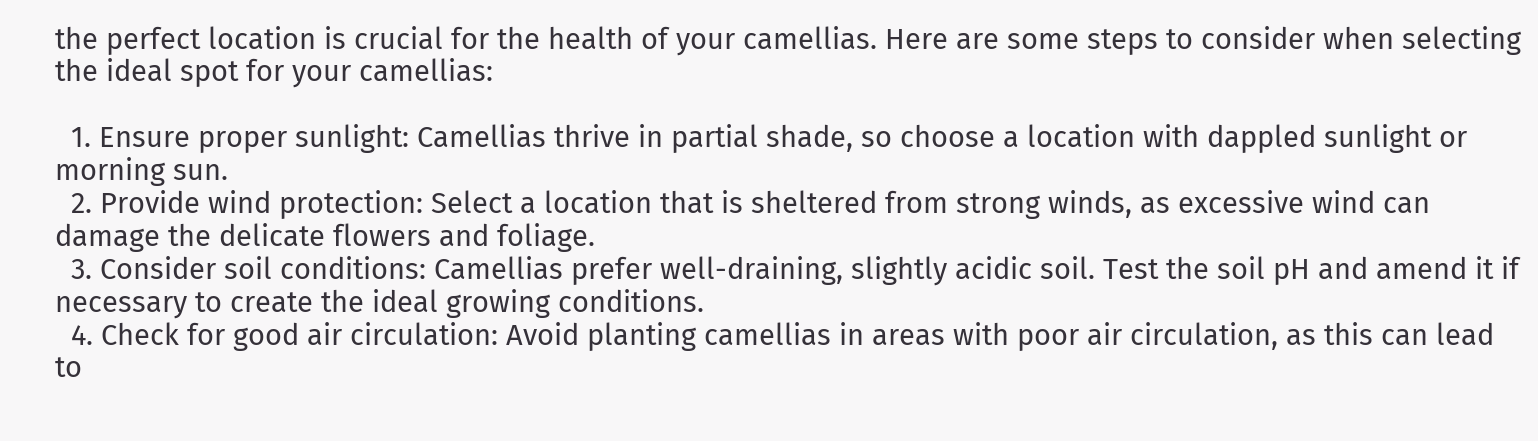the perfect location is crucial for the health of your camellias. Here are some steps to consider when selecting the ideal spot for your camellias:

  1. Ensure proper sunlight: Camellias thrive in partial shade, so choose a location with dappled sunlight or morning sun.
  2. Provide wind protection: Select a location that is sheltered from strong winds, as excessive wind can damage the delicate flowers and foliage.
  3. Consider soil conditions: Camellias prefer well-draining, slightly acidic soil. Test the soil pH and amend it if necessary to create the ideal growing conditions.
  4. Check for good air circulation: Avoid planting camellias in areas with poor air circulation, as this can lead to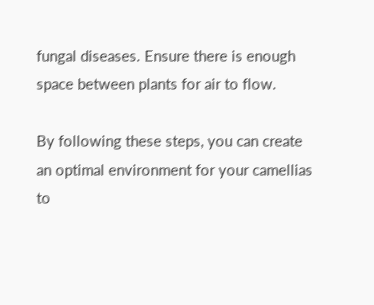fungal diseases. Ensure there is enough space between plants for air to flow.

By following these steps, you can create an optimal environment for your camellias to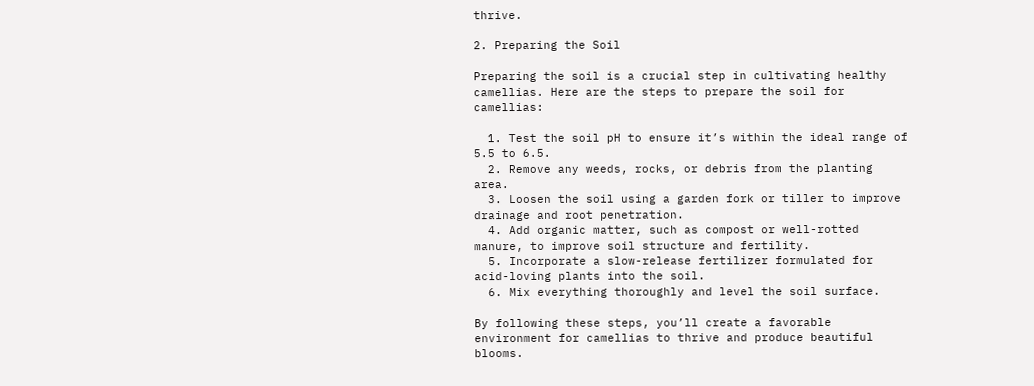thrive.

2. Preparing the Soil

Preparing the soil is a crucial step in cultivating healthy camellias. Here are the steps to prepare the soil for camellias:

  1. Test the soil pH to ensure it’s within the ideal range of 5.5 to 6.5.
  2. Remove any weeds, rocks, or debris from the planting area.
  3. Loosen the soil using a garden fork or tiller to improve drainage and root penetration.
  4. Add organic matter, such as compost or well-rotted manure, to improve soil structure and fertility.
  5. Incorporate a slow-release fertilizer formulated for acid-loving plants into the soil.
  6. Mix everything thoroughly and level the soil surface.

By following these steps, you’ll create a favorable environment for camellias to thrive and produce beautiful blooms.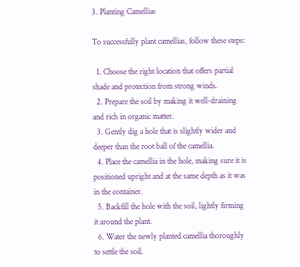3. Planting Camellias

To successfully plant camellias, follow these steps:

  1. Choose the right location that offers partial shade and protection from strong winds.
  2. Prepare the soil by making it well-draining and rich in organic matter.
  3. Gently dig a hole that is slightly wider and deeper than the root ball of the camellia.
  4. Place the camellia in the hole, making sure it is positioned upright and at the same depth as it was in the container.
  5. Backfill the hole with the soil, lightly firming it around the plant.
  6. Water the newly planted camellia thoroughly to settle the soil.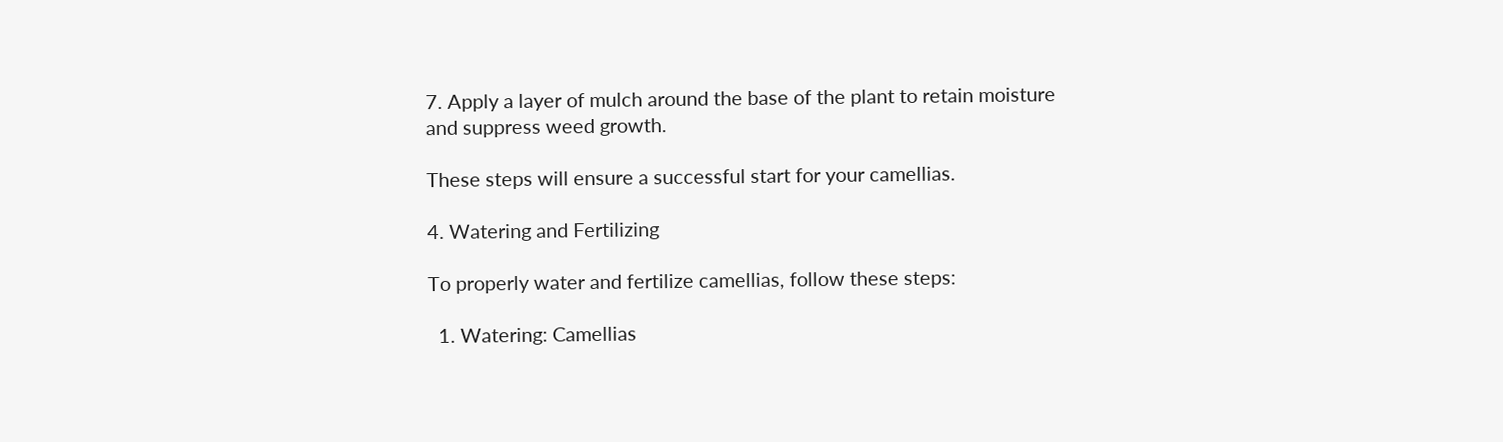7. Apply a layer of mulch around the base of the plant to retain moisture and suppress weed growth.

These steps will ensure a successful start for your camellias.

4. Watering and Fertilizing

To properly water and fertilize camellias, follow these steps:

  1. Watering: Camellias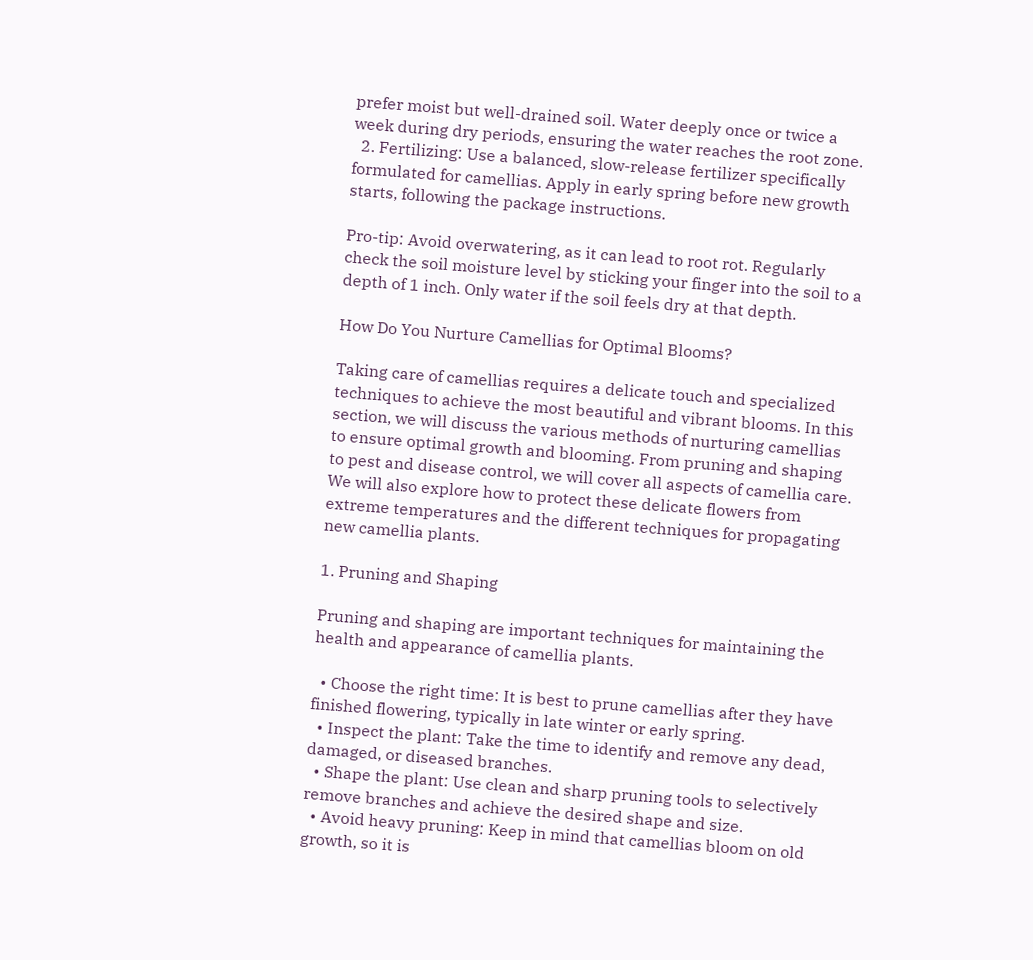prefer moist but well-drained soil. Water deeply once or twice a week during dry periods, ensuring the water reaches the root zone.
  2. Fertilizing: Use a balanced, slow-release fertilizer specifically formulated for camellias. Apply in early spring before new growth starts, following the package instructions.

Pro-tip: Avoid overwatering, as it can lead to root rot. Regularly check the soil moisture level by sticking your finger into the soil to a depth of 1 inch. Only water if the soil feels dry at that depth.

How Do You Nurture Camellias for Optimal Blooms?

Taking care of camellias requires a delicate touch and specialized techniques to achieve the most beautiful and vibrant blooms. In this section, we will discuss the various methods of nurturing camellias to ensure optimal growth and blooming. From pruning and shaping to pest and disease control, we will cover all aspects of camellia care. We will also explore how to protect these delicate flowers from extreme temperatures and the different techniques for propagating new camellia plants.

1. Pruning and Shaping

Pruning and shaping are important techniques for maintaining the health and appearance of camellia plants.

  • Choose the right time: It is best to prune camellias after they have finished flowering, typically in late winter or early spring.
  • Inspect the plant: Take the time to identify and remove any dead, damaged, or diseased branches.
  • Shape the plant: Use clean and sharp pruning tools to selectively remove branches and achieve the desired shape and size.
  • Avoid heavy pruning: Keep in mind that camellias bloom on old growth, so it is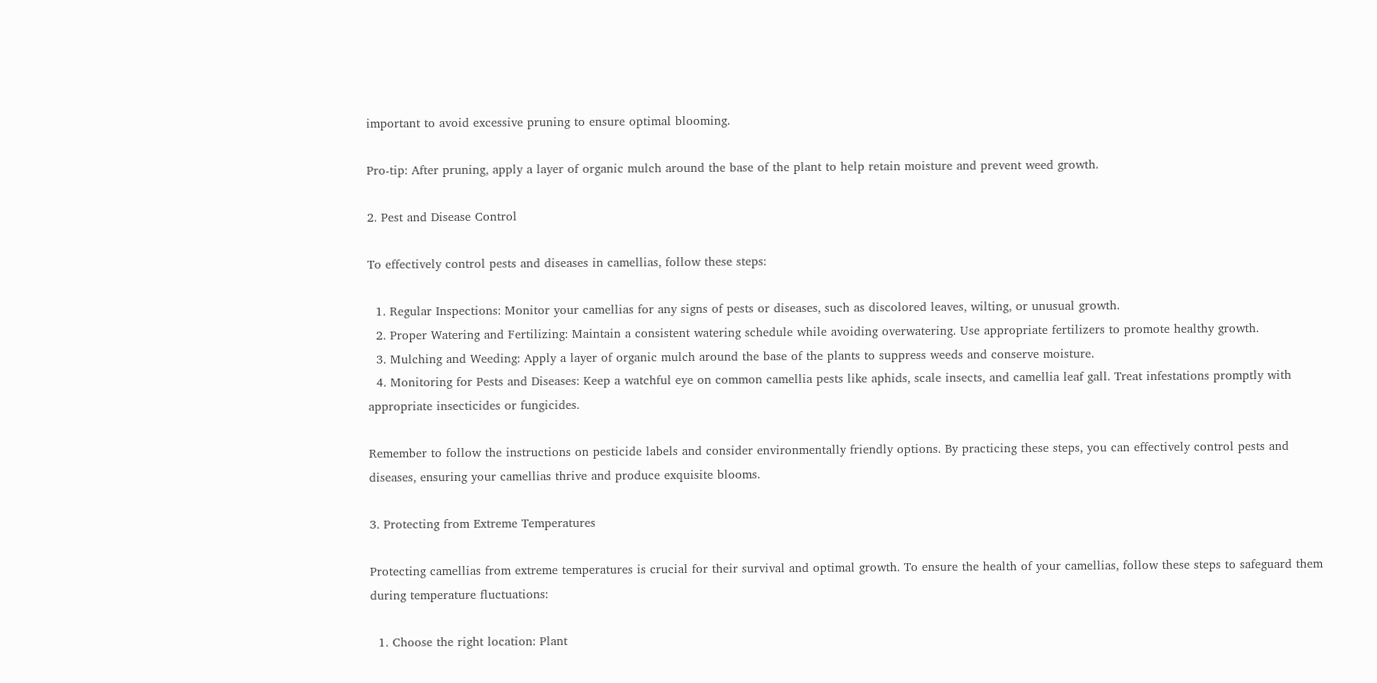important to avoid excessive pruning to ensure optimal blooming.

Pro-tip: After pruning, apply a layer of organic mulch around the base of the plant to help retain moisture and prevent weed growth.

2. Pest and Disease Control

To effectively control pests and diseases in camellias, follow these steps:

  1. Regular Inspections: Monitor your camellias for any signs of pests or diseases, such as discolored leaves, wilting, or unusual growth.
  2. Proper Watering and Fertilizing: Maintain a consistent watering schedule while avoiding overwatering. Use appropriate fertilizers to promote healthy growth.
  3. Mulching and Weeding: Apply a layer of organic mulch around the base of the plants to suppress weeds and conserve moisture.
  4. Monitoring for Pests and Diseases: Keep a watchful eye on common camellia pests like aphids, scale insects, and camellia leaf gall. Treat infestations promptly with appropriate insecticides or fungicides.

Remember to follow the instructions on pesticide labels and consider environmentally friendly options. By practicing these steps, you can effectively control pests and diseases, ensuring your camellias thrive and produce exquisite blooms.

3. Protecting from Extreme Temperatures

Protecting camellias from extreme temperatures is crucial for their survival and optimal growth. To ensure the health of your camellias, follow these steps to safeguard them during temperature fluctuations:

  1. Choose the right location: Plant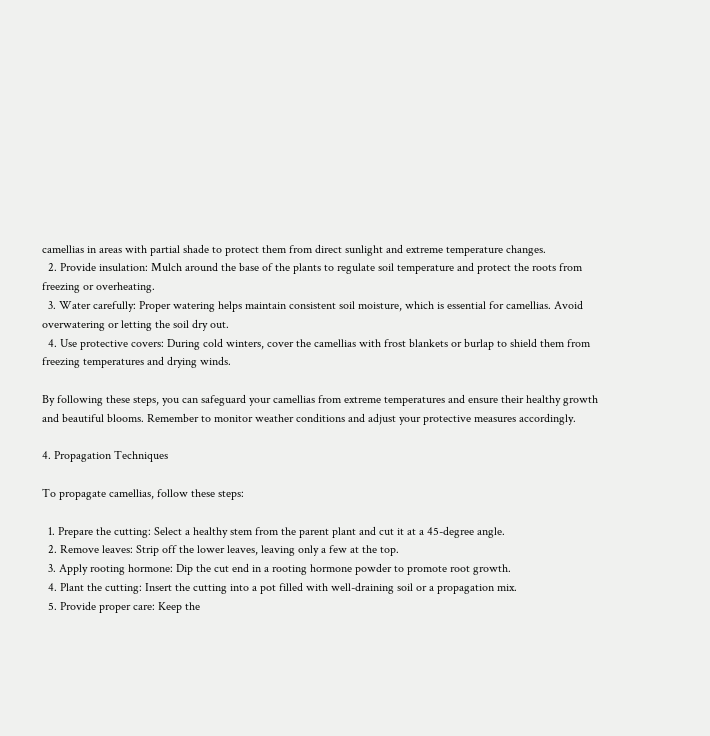camellias in areas with partial shade to protect them from direct sunlight and extreme temperature changes.
  2. Provide insulation: Mulch around the base of the plants to regulate soil temperature and protect the roots from freezing or overheating.
  3. Water carefully: Proper watering helps maintain consistent soil moisture, which is essential for camellias. Avoid overwatering or letting the soil dry out.
  4. Use protective covers: During cold winters, cover the camellias with frost blankets or burlap to shield them from freezing temperatures and drying winds.

By following these steps, you can safeguard your camellias from extreme temperatures and ensure their healthy growth and beautiful blooms. Remember to monitor weather conditions and adjust your protective measures accordingly.

4. Propagation Techniques

To propagate camellias, follow these steps:

  1. Prepare the cutting: Select a healthy stem from the parent plant and cut it at a 45-degree angle.
  2. Remove leaves: Strip off the lower leaves, leaving only a few at the top.
  3. Apply rooting hormone: Dip the cut end in a rooting hormone powder to promote root growth.
  4. Plant the cutting: Insert the cutting into a pot filled with well-draining soil or a propagation mix.
  5. Provide proper care: Keep the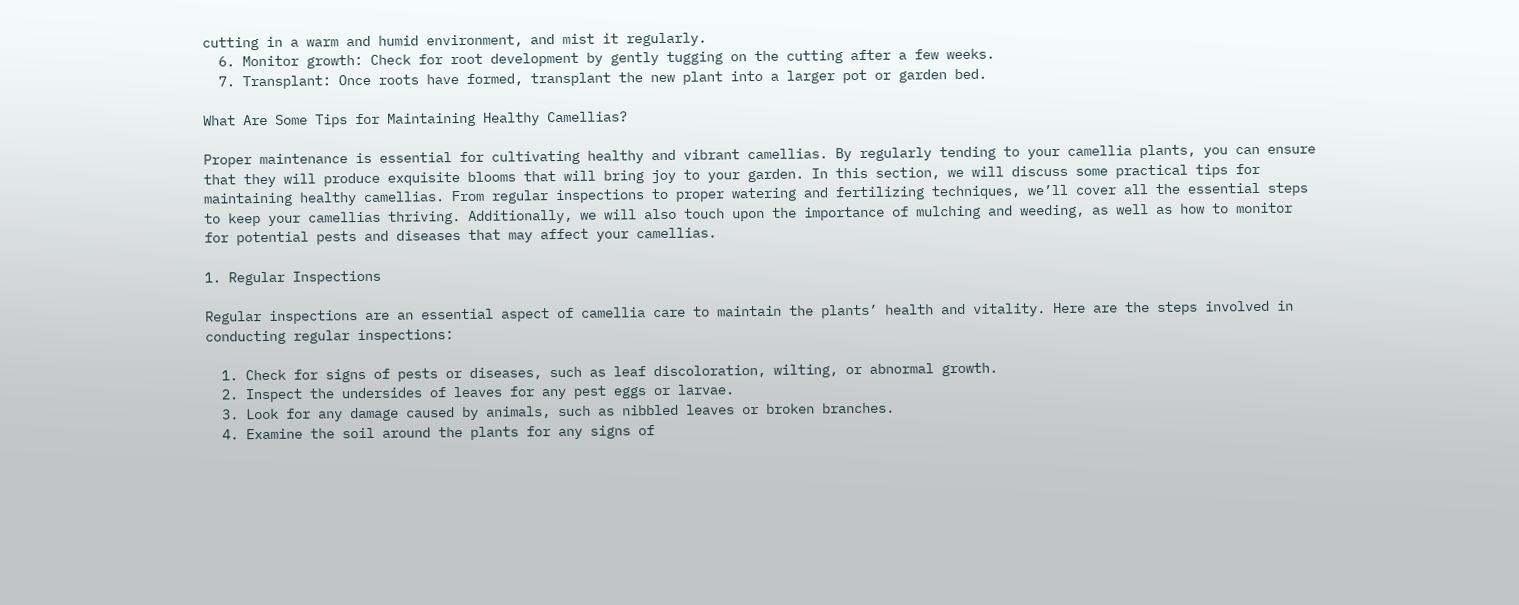cutting in a warm and humid environment, and mist it regularly.
  6. Monitor growth: Check for root development by gently tugging on the cutting after a few weeks.
  7. Transplant: Once roots have formed, transplant the new plant into a larger pot or garden bed.

What Are Some Tips for Maintaining Healthy Camellias?

Proper maintenance is essential for cultivating healthy and vibrant camellias. By regularly tending to your camellia plants, you can ensure that they will produce exquisite blooms that will bring joy to your garden. In this section, we will discuss some practical tips for maintaining healthy camellias. From regular inspections to proper watering and fertilizing techniques, we’ll cover all the essential steps to keep your camellias thriving. Additionally, we will also touch upon the importance of mulching and weeding, as well as how to monitor for potential pests and diseases that may affect your camellias.

1. Regular Inspections

Regular inspections are an essential aspect of camellia care to maintain the plants’ health and vitality. Here are the steps involved in conducting regular inspections:

  1. Check for signs of pests or diseases, such as leaf discoloration, wilting, or abnormal growth.
  2. Inspect the undersides of leaves for any pest eggs or larvae.
  3. Look for any damage caused by animals, such as nibbled leaves or broken branches.
  4. Examine the soil around the plants for any signs of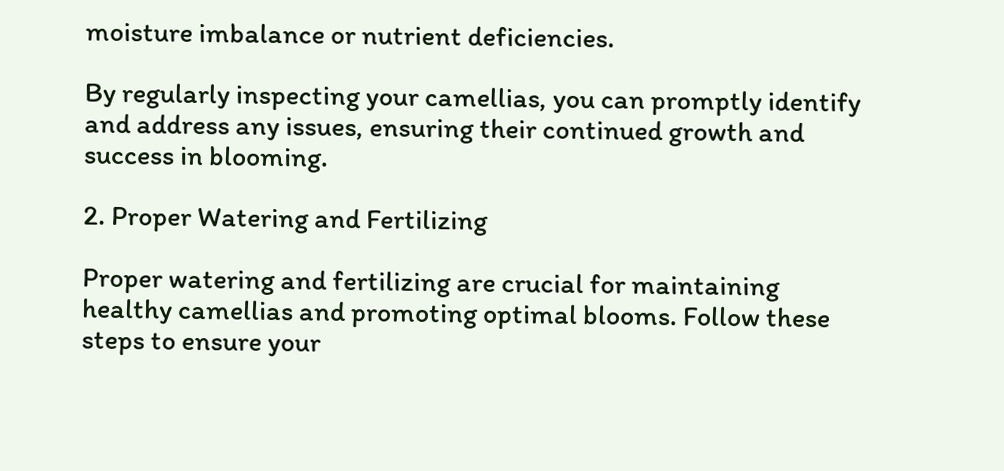moisture imbalance or nutrient deficiencies.

By regularly inspecting your camellias, you can promptly identify and address any issues, ensuring their continued growth and success in blooming.

2. Proper Watering and Fertilizing

Proper watering and fertilizing are crucial for maintaining healthy camellias and promoting optimal blooms. Follow these steps to ensure your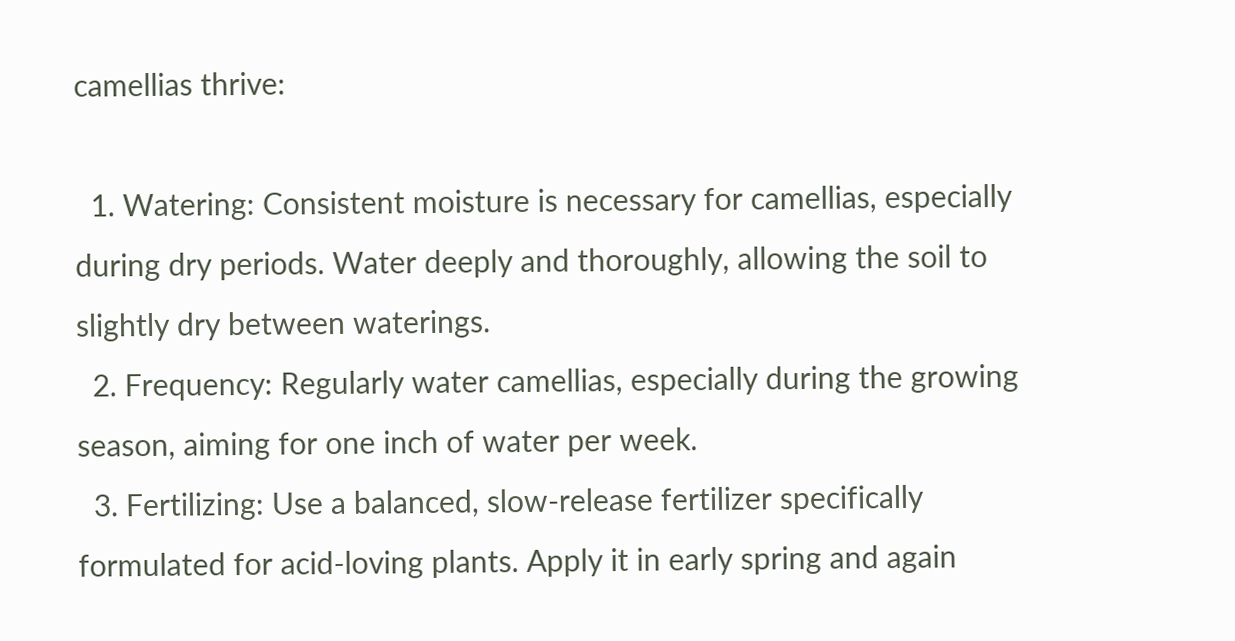camellias thrive:

  1. Watering: Consistent moisture is necessary for camellias, especially during dry periods. Water deeply and thoroughly, allowing the soil to slightly dry between waterings.
  2. Frequency: Regularly water camellias, especially during the growing season, aiming for one inch of water per week.
  3. Fertilizing: Use a balanced, slow-release fertilizer specifically formulated for acid-loving plants. Apply it in early spring and again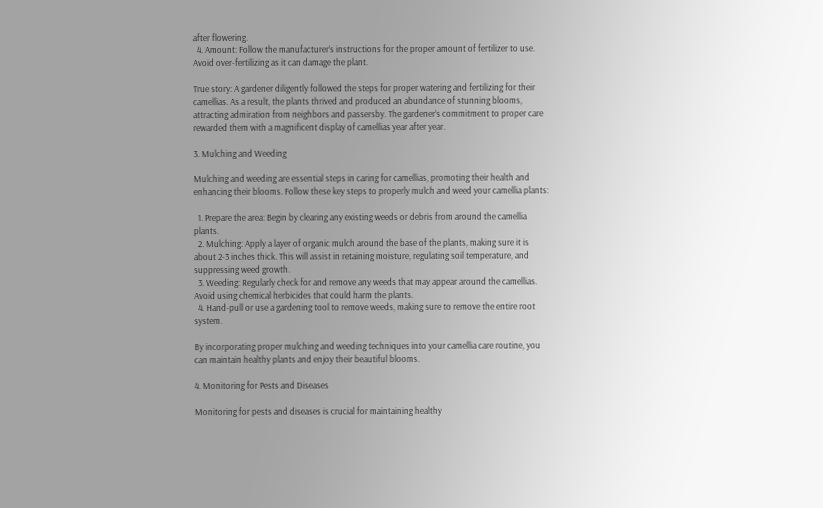after flowering.
  4. Amount: Follow the manufacturer’s instructions for the proper amount of fertilizer to use. Avoid over-fertilizing as it can damage the plant.

True story: A gardener diligently followed the steps for proper watering and fertilizing for their camellias. As a result, the plants thrived and produced an abundance of stunning blooms, attracting admiration from neighbors and passersby. The gardener’s commitment to proper care rewarded them with a magnificent display of camellias year after year.

3. Mulching and Weeding

Mulching and weeding are essential steps in caring for camellias, promoting their health and enhancing their blooms. Follow these key steps to properly mulch and weed your camellia plants:

  1. Prepare the area: Begin by clearing any existing weeds or debris from around the camellia plants.
  2. Mulching: Apply a layer of organic mulch around the base of the plants, making sure it is about 2-3 inches thick. This will assist in retaining moisture, regulating soil temperature, and suppressing weed growth.
  3. Weeding: Regularly check for and remove any weeds that may appear around the camellias. Avoid using chemical herbicides that could harm the plants.
  4. Hand-pull or use a gardening tool to remove weeds, making sure to remove the entire root system.

By incorporating proper mulching and weeding techniques into your camellia care routine, you can maintain healthy plants and enjoy their beautiful blooms.

4. Monitoring for Pests and Diseases

Monitoring for pests and diseases is crucial for maintaining healthy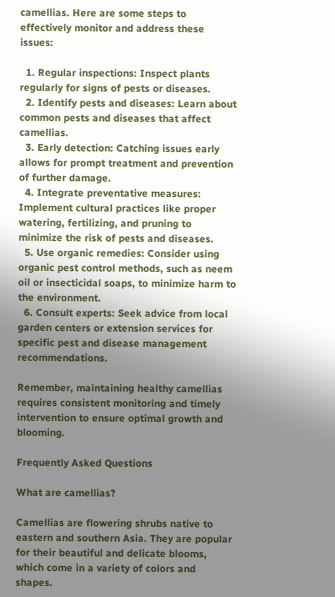camellias. Here are some steps to effectively monitor and address these issues:

  1. Regular inspections: Inspect plants regularly for signs of pests or diseases.
  2. Identify pests and diseases: Learn about common pests and diseases that affect camellias.
  3. Early detection: Catching issues early allows for prompt treatment and prevention of further damage.
  4. Integrate preventative measures: Implement cultural practices like proper watering, fertilizing, and pruning to minimize the risk of pests and diseases.
  5. Use organic remedies: Consider using organic pest control methods, such as neem oil or insecticidal soaps, to minimize harm to the environment.
  6. Consult experts: Seek advice from local garden centers or extension services for specific pest and disease management recommendations.

Remember, maintaining healthy camellias requires consistent monitoring and timely intervention to ensure optimal growth and blooming.

Frequently Asked Questions

What are camellias?

Camellias are flowering shrubs native to eastern and southern Asia. They are popular for their beautiful and delicate blooms, which come in a variety of colors and shapes.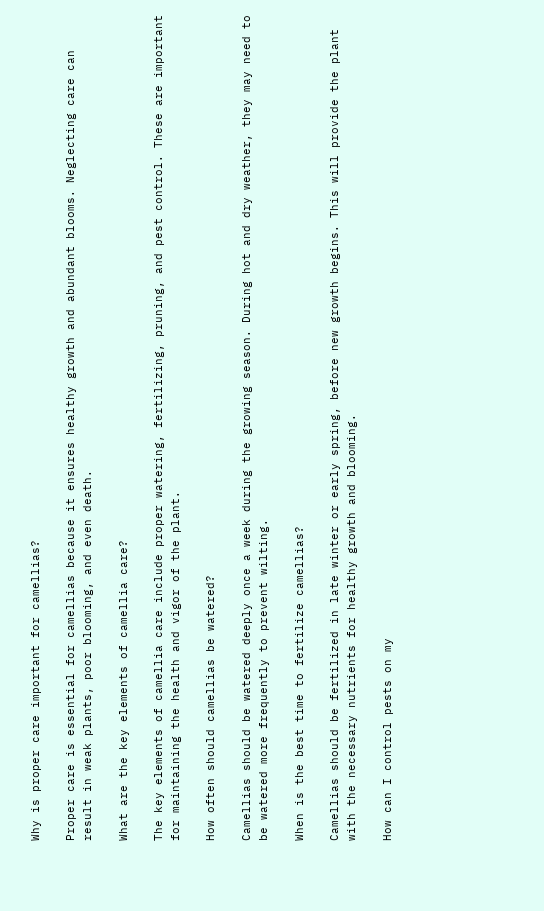Why is proper care important for camellias?

Proper care is essential for camellias because it ensures healthy growth and abundant blooms. Neglecting care can result in weak plants, poor blooming, and even death.

What are the key elements of camellia care?

The key elements of camellia care include proper watering, fertilizing, pruning, and pest control. These are important for maintaining the health and vigor of the plant.

How often should camellias be watered?

Camellias should be watered deeply once a week during the growing season. During hot and dry weather, they may need to be watered more frequently to prevent wilting.

When is the best time to fertilize camellias?

Camellias should be fertilized in late winter or early spring, before new growth begins. This will provide the plant with the necessary nutrients for healthy growth and blooming.

How can I control pests on my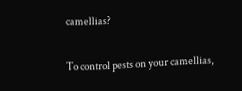camellias?

To control pests on your camellias,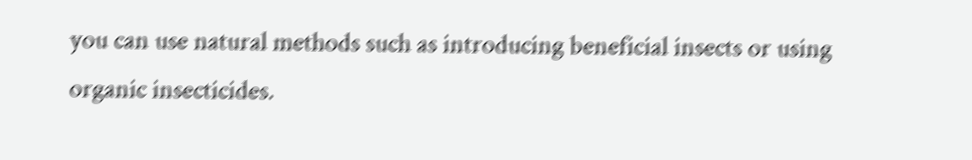you can use natural methods such as introducing beneficial insects or using organic insecticides.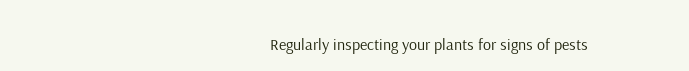Regularly inspecting your plants for signs of pests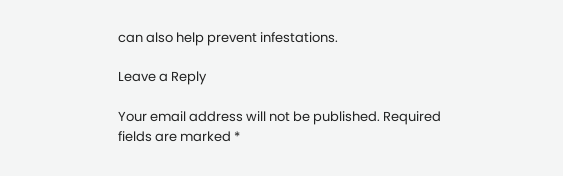can also help prevent infestations.

Leave a Reply

Your email address will not be published. Required fields are marked *